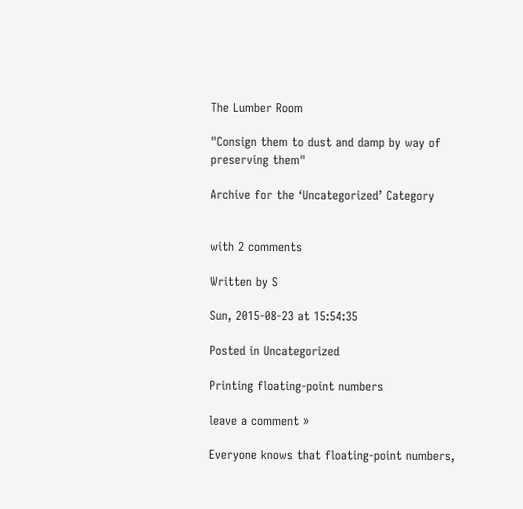The Lumber Room

"Consign them to dust and damp by way of preserving them"

Archive for the ‘Uncategorized’ Category


with 2 comments

Written by S

Sun, 2015-08-23 at 15:54:35

Posted in Uncategorized

Printing floating-point numbers

leave a comment »

Everyone knows that floating-point numbers,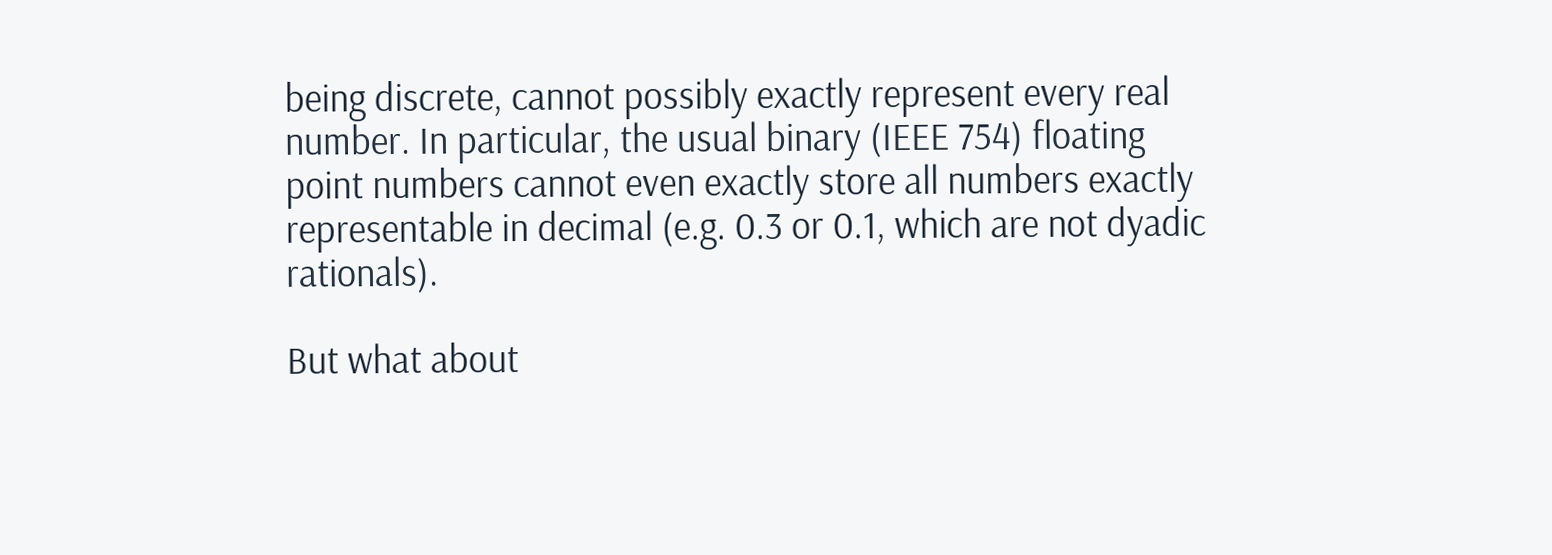being discrete, cannot possibly exactly represent every real number. In particular, the usual binary (IEEE 754) floating point numbers cannot even exactly store all numbers exactly representable in decimal (e.g. 0.3 or 0.1, which are not dyadic rationals).

But what about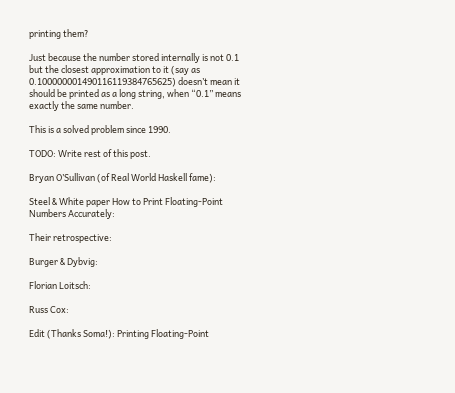printing them?

Just because the number stored internally is not 0.1 but the closest approximation to it (say as 0.100000001490116119384765625) doesn’t mean it should be printed as a long string, when “0.1” means exactly the same number.

This is a solved problem since 1990.

TODO: Write rest of this post.

Bryan O’Sullivan (of Real World Haskell fame):

Steel & White paper How to Print Floating-Point Numbers Accurately:

Their retrospective:

Burger & Dybvig:

Florian Loitsch:

Russ Cox:

Edit (Thanks Soma!): Printing Floating-Point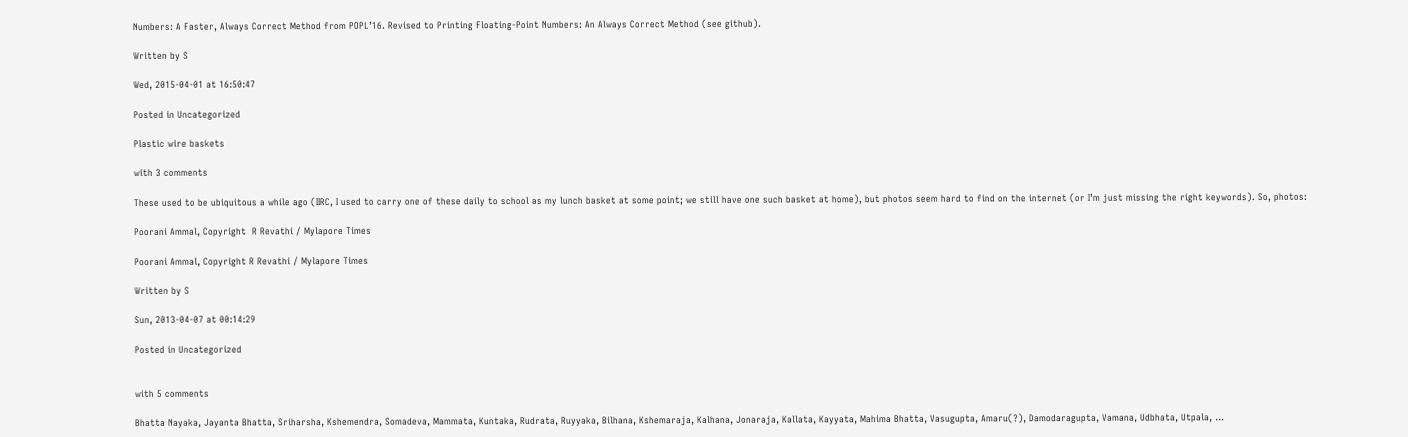Numbers: A Faster, Always Correct Method from POPL’16. Revised to Printing Floating-Point Numbers: An Always Correct Method (see github).

Written by S

Wed, 2015-04-01 at 16:50:47

Posted in Uncategorized

Plastic wire baskets

with 3 comments

These used to be ubiquitous a while ago (IIRC, I used to carry one of these daily to school as my lunch basket at some point; we still have one such basket at home), but photos seem hard to find on the internet (or I’m just missing the right keywords). So, photos:

Poorani Ammal, Copyright  R Revathi / Mylapore Times

Poorani Ammal, Copyright R Revathi / Mylapore Times

Written by S

Sun, 2013-04-07 at 00:14:29

Posted in Uncategorized


with 5 comments

Bhatta Nayaka, Jayanta Bhatta, Sriharsha, Kshemendra, Somadeva, Mammata, Kuntaka, Rudrata, Ruyyaka, Bilhana, Kshemaraja, Kalhana, Jonaraja, Kallata, Kayyata, Mahima Bhatta, Vasugupta, Amaru(?), Damodaragupta, Vamana, Udbhata, Utpala, …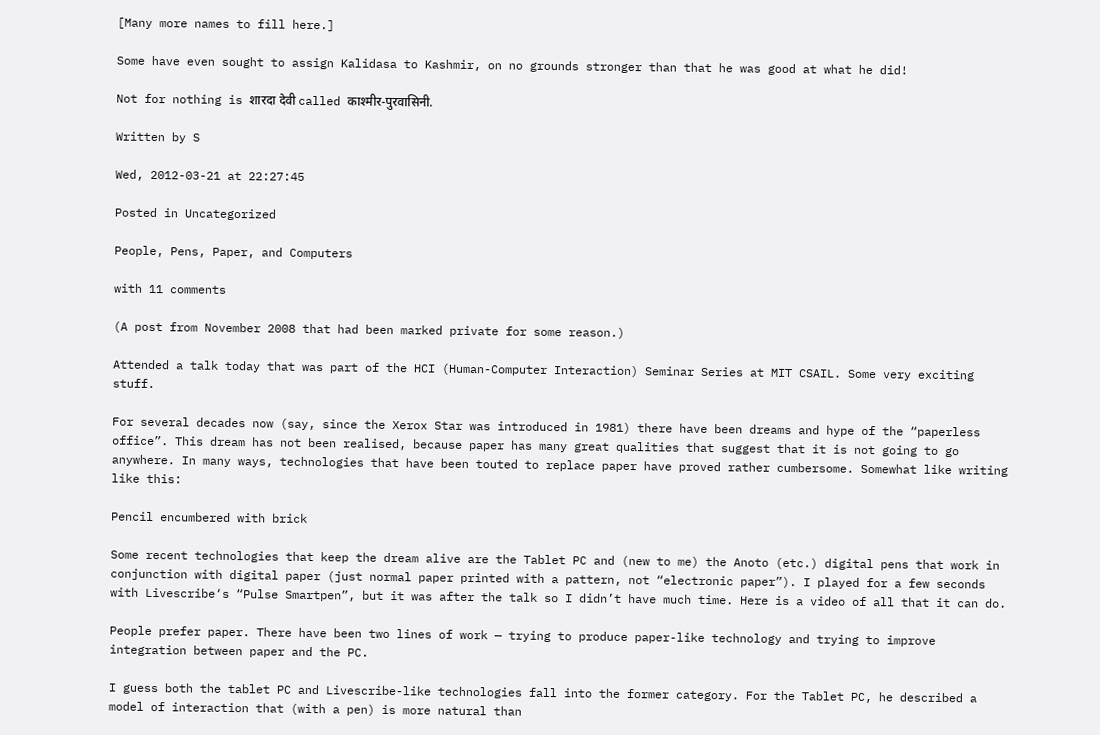[Many more names to fill here.]

Some have even sought to assign Kalidasa to Kashmir, on no grounds stronger than that he was good at what he did!

Not for nothing is शारदा देवी called काश्मीर-पुरवासिनी.

Written by S

Wed, 2012-03-21 at 22:27:45

Posted in Uncategorized

People, Pens, Paper, and Computers

with 11 comments

(A post from November 2008 that had been marked private for some reason.)

Attended a talk today that was part of the HCI (Human-Computer Interaction) Seminar Series at MIT CSAIL. Some very exciting stuff.

For several decades now (say, since the Xerox Star was introduced in 1981) there have been dreams and hype of the “paperless office”. This dream has not been realised, because paper has many great qualities that suggest that it is not going to go anywhere. In many ways, technologies that have been touted to replace paper have proved rather cumbersome. Somewhat like writing like this:

Pencil encumbered with brick

Some recent technologies that keep the dream alive are the Tablet PC and (new to me) the Anoto (etc.) digital pens that work in conjunction with digital paper (just normal paper printed with a pattern, not “electronic paper”). I played for a few seconds with Livescribe‘s “Pulse Smartpen”, but it was after the talk so I didn’t have much time. Here is a video of all that it can do.

People prefer paper. There have been two lines of work — trying to produce paper-like technology and trying to improve integration between paper and the PC.

I guess both the tablet PC and Livescribe-like technologies fall into the former category. For the Tablet PC, he described a model of interaction that (with a pen) is more natural than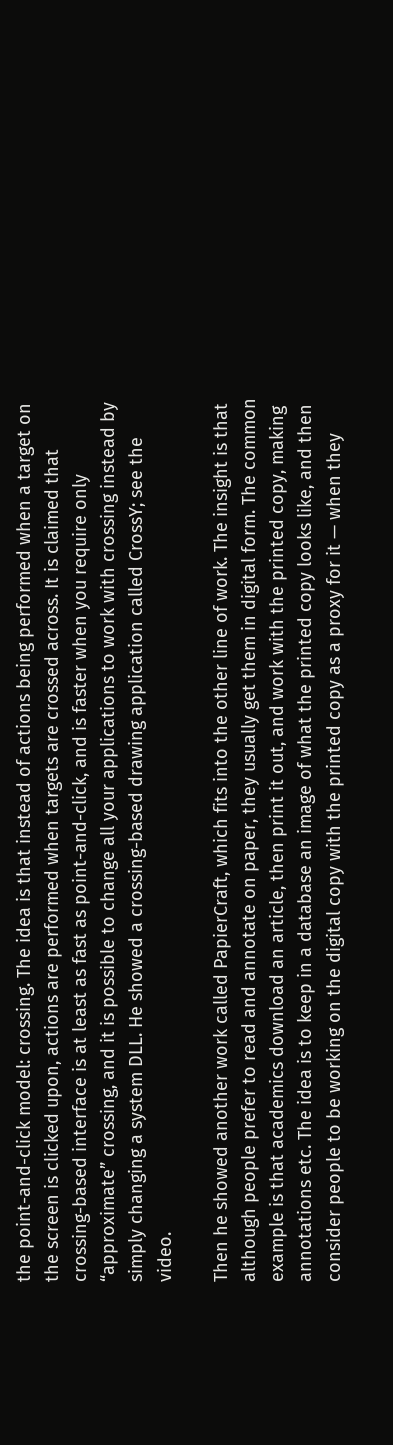the point-and-click model: crossing. The idea is that instead of actions being performed when a target on the screen is clicked upon, actions are performed when targets are crossed across. It is claimed that crossing-based interface is at least as fast as point-and-click, and is faster when you require only “approximate” crossing, and it is possible to change all your applications to work with crossing instead by simply changing a system DLL. He showed a crossing-based drawing application called CrossY; see the video.

Then he showed another work called PapierCraft, which fits into the other line of work. The insight is that although people prefer to read and annotate on paper, they usually get them in digital form. The common example is that academics download an article, then print it out, and work with the printed copy, making annotations etc. The idea is to keep in a database an image of what the printed copy looks like, and then consider people to be working on the digital copy with the printed copy as a proxy for it — when they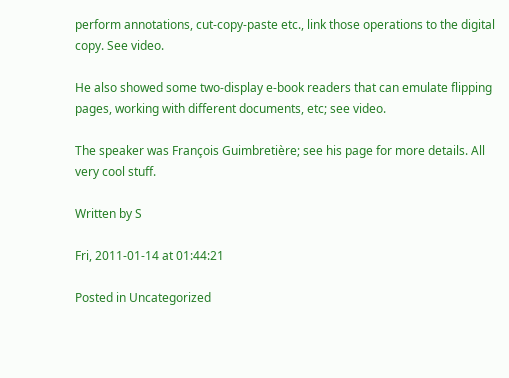perform annotations, cut-copy-paste etc., link those operations to the digital copy. See video.

He also showed some two-display e-book readers that can emulate flipping pages, working with different documents, etc; see video.

The speaker was François Guimbretière; see his page for more details. All very cool stuff.

Written by S

Fri, 2011-01-14 at 01:44:21

Posted in Uncategorized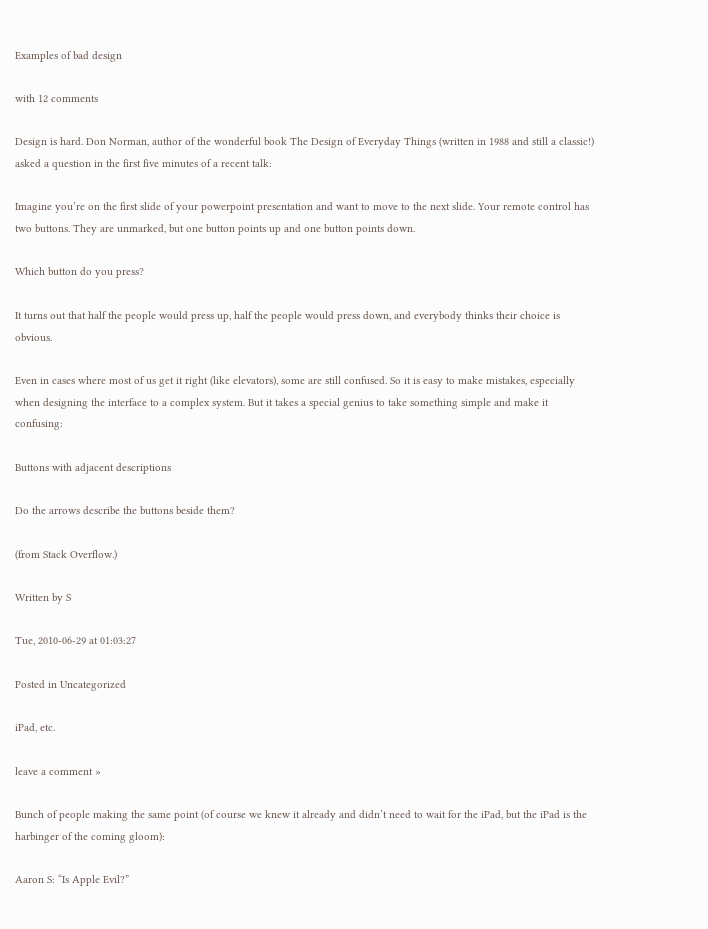Examples of bad design

with 12 comments

Design is hard. Don Norman, author of the wonderful book The Design of Everyday Things (written in 1988 and still a classic!) asked a question in the first five minutes of a recent talk:

Imagine you’re on the first slide of your powerpoint presentation and want to move to the next slide. Your remote control has two buttons. They are unmarked, but one button points up and one button points down.

Which button do you press?

It turns out that half the people would press up, half the people would press down, and everybody thinks their choice is obvious.

Even in cases where most of us get it right (like elevators), some are still confused. So it is easy to make mistakes, especially when designing the interface to a complex system. But it takes a special genius to take something simple and make it confusing:

Buttons with adjacent descriptions

Do the arrows describe the buttons beside them?

(from Stack Overflow.)

Written by S

Tue, 2010-06-29 at 01:03:27

Posted in Uncategorized

iPad, etc.

leave a comment »

Bunch of people making the same point (of course we knew it already and didn’t need to wait for the iPad, but the iPad is the harbinger of the coming gloom):

Aaron S: “Is Apple Evil?”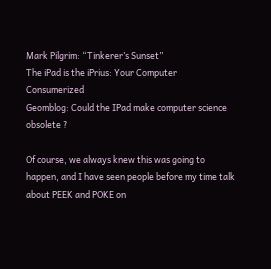Mark Pilgrim: “Tinkerer’s Sunset”
The iPad is the iPrius: Your Computer Consumerized
Geomblog: Could the IPad make computer science obsolete ?

Of course, we always knew this was going to happen, and I have seen people before my time talk about PEEK and POKE on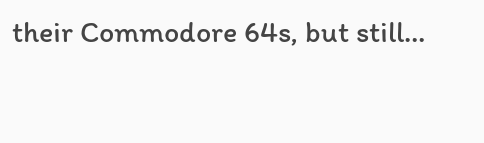their Commodore 64s, but still…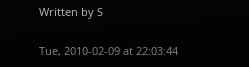Written by S

Tue, 2010-02-09 at 22:03:44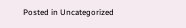Posted in Uncategorized